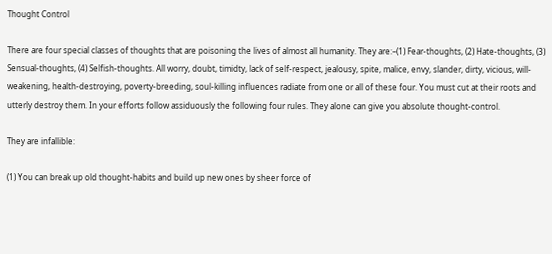Thought Control

There are four special classes of thoughts that are poisoning the lives of almost all humanity. They are:–(1) Fear-thoughts, (2) Hate-thoughts, (3) Sensual-thoughts, (4) Selfish-thoughts. All worry, doubt, timidty, lack of self-respect, jealousy, spite, malice, envy, slander, dirty, vicious, will-weakening, health-destroying, poverty-breeding, soul-killing influences radiate from one or all of these four. You must cut at their roots and utterly destroy them. In your efforts follow assiduously the following four rules. They alone can give you absolute thought-control.

They are infallible:

(1) You can break up old thought-habits and build up new ones by sheer force of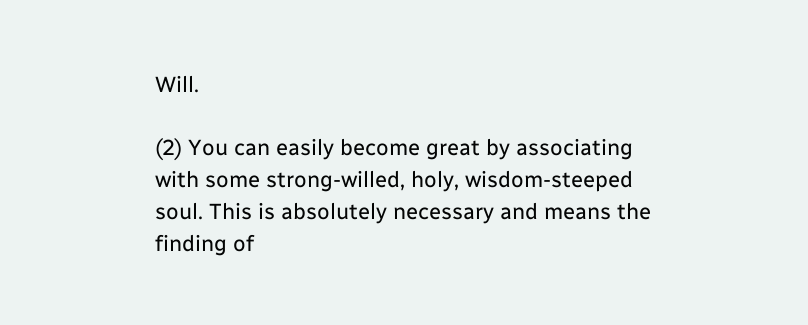Will.

(2) You can easily become great by associating with some strong-willed, holy, wisdom-steeped soul. This is absolutely necessary and means the finding of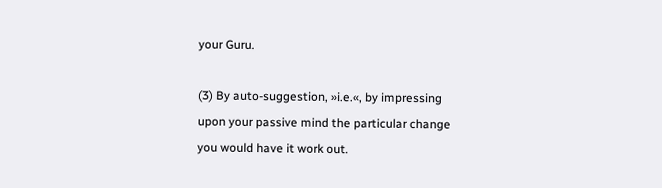your Guru.

(3) By auto-suggestion, »i.e.«, by impressing upon your passive mind the particular change you would have it work out.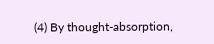(4) By thought-absorption,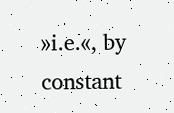»i.e.«, by constant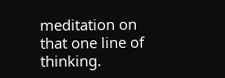meditation on that one line of thinking.